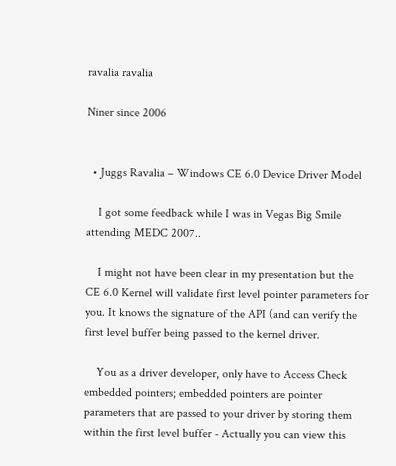ravalia ravalia

Niner since 2006


  • Juggs Ravalia – Windows CE 6.0 Device Driver Model

    I got some feedback while I was in Vegas Big Smile attending MEDC 2007..

    I might not have been clear in my presentation but the CE 6.0 Kernel will validate first level pointer parameters for you. It knows the signature of the API (and can verify the first level buffer being passed to the kernel driver.

    You as a driver developer, only have to Access Check embedded pointers; embedded pointers are pointer parameters that are passed to your driver by storing them within the first level buffer - Actually you can view this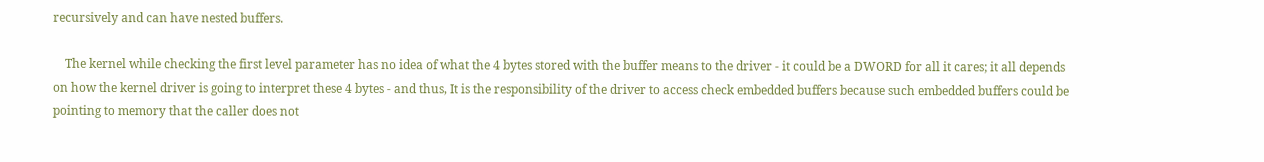recursively and can have nested buffers.

    The kernel while checking the first level parameter has no idea of what the 4 bytes stored with the buffer means to the driver - it could be a DWORD for all it cares; it all depends on how the kernel driver is going to interpret these 4 bytes - and thus, It is the responsibility of the driver to access check embedded buffers because such embedded buffers could be pointing to memory that the caller does not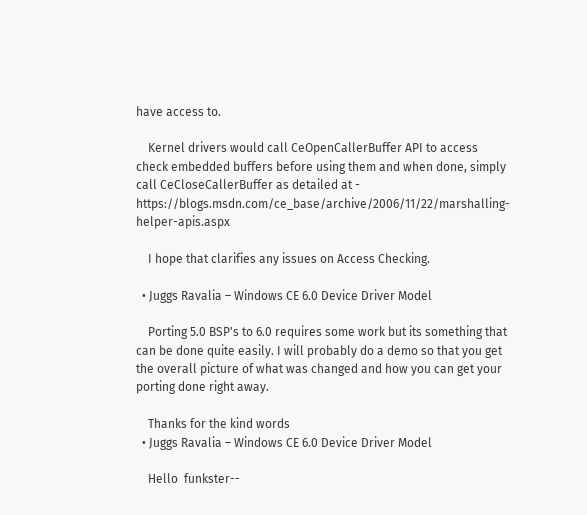have access to.

    Kernel drivers would call CeOpenCallerBuffer API to access check embedded buffers before using them and when done, simply call CeCloseCallerBuffer as detailed at - https://blogs.msdn.com/ce_base/archive/2006/11/22/marshalling-helper-apis.aspx

    I hope that clarifies any issues on Access Checking.

  • Juggs Ravalia – Windows CE 6.0 Device Driver Model

    Porting 5.0 BSP's to 6.0 requires some work but its something that can be done quite easily. I will probably do a demo so that you get the overall picture of what was changed and how you can get your porting done right away.

    Thanks for the kind words
  • Juggs Ravalia – Windows CE 6.0 Device Driver Model

    Hello  funkster--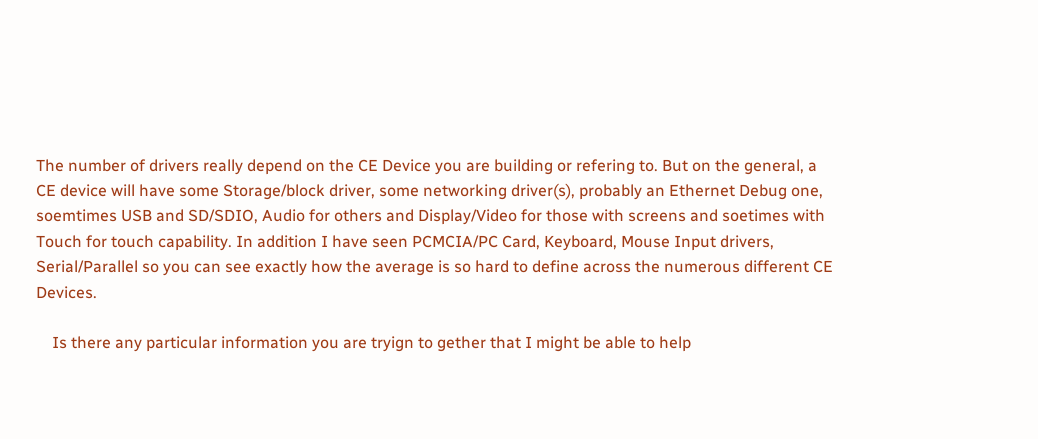The number of drivers really depend on the CE Device you are building or refering to. But on the general, a CE device will have some Storage/block driver, some networking driver(s), probably an Ethernet Debug one, soemtimes USB and SD/SDIO, Audio for others and Display/Video for those with screens and soetimes with Touch for touch capability. In addition I have seen PCMCIA/PC Card, Keyboard, Mouse Input drivers, Serial/Parallel so you can see exactly how the average is so hard to define across the numerous different CE Devices.

    Is there any particular information you are tryign to gether that I might be able to help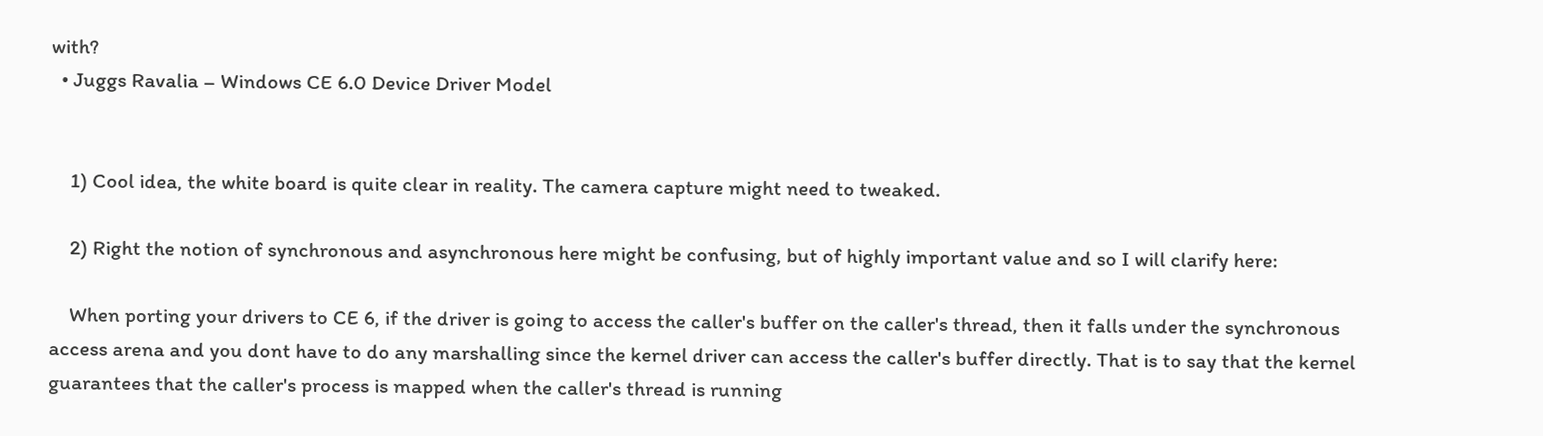with?
  • Juggs Ravalia – Windows CE 6.0 Device Driver Model


    1) Cool idea, the white board is quite clear in reality. The camera capture might need to tweaked.

    2) Right the notion of synchronous and asynchronous here might be confusing, but of highly important value and so I will clarify here:

    When porting your drivers to CE 6, if the driver is going to access the caller's buffer on the caller's thread, then it falls under the synchronous access arena and you dont have to do any marshalling since the kernel driver can access the caller's buffer directly. That is to say that the kernel guarantees that the caller's process is mapped when the caller's thread is running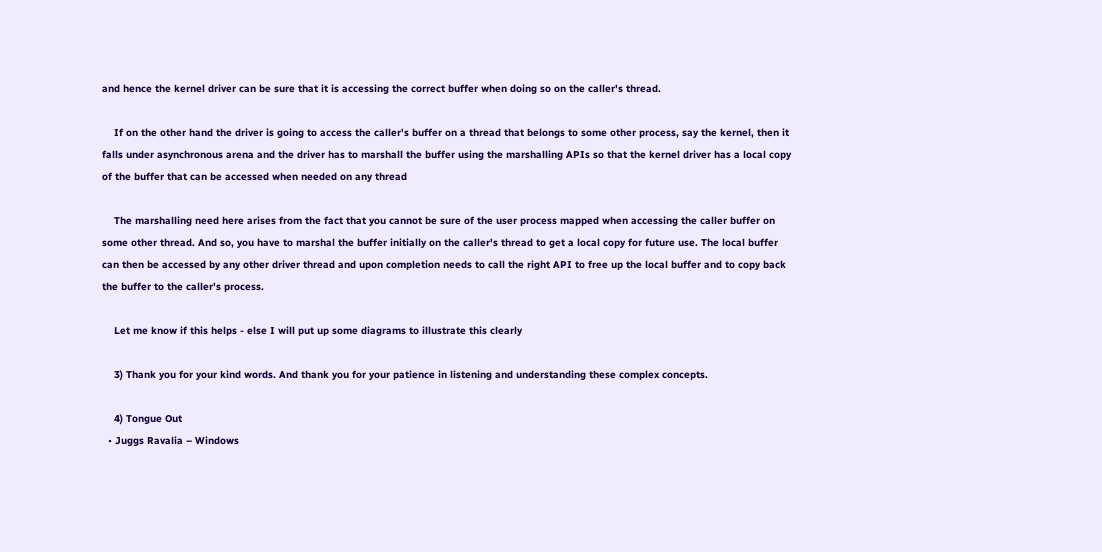and hence the kernel driver can be sure that it is accessing the correct buffer when doing so on the caller's thread.

    If on the other hand the driver is going to access the caller's buffer on a thread that belongs to some other process, say the kernel, then it falls under asynchronous arena and the driver has to marshall the buffer using the marshalling APIs so that the kernel driver has a local copy of the buffer that can be accessed when needed on any thread

    The marshalling need here arises from the fact that you cannot be sure of the user process mapped when accessing the caller buffer on some other thread. And so, you have to marshal the buffer initially on the caller's thread to get a local copy for future use. The local buffer can then be accessed by any other driver thread and upon completion needs to call the right API to free up the local buffer and to copy back the buffer to the caller's process.

    Let me know if this helps - else I will put up some diagrams to illustrate this clearly

    3) Thank you for your kind words. And thank you for your patience in listening and understanding these complex concepts.

    4) Tongue Out
  • Juggs Ravalia – Windows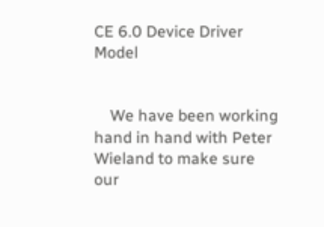CE 6.0 Device Driver Model


    We have been working hand in hand with Peter Wieland to make sure our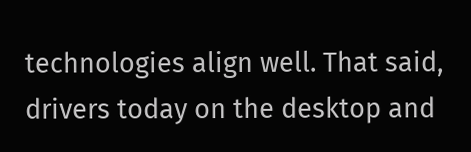technologies align well. That said, drivers today on the desktop and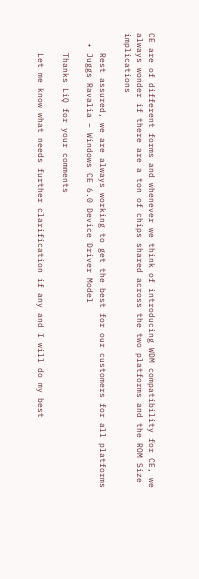CE are of different forms and whenever we think of introducing WDM compatibility for CE, we always wonder if there are a ton of chips shared across the two platforms and the ROM Size implications

    Rest assured, we are always working to get the best for our customers for all platforms
  • Juggs Ravalia – Windows CE 6.0 Device Driver Model

    Thanks LiQ for your comments

    Let me know what needs further clarification if any and I will do my best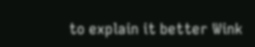to explain it better Wink